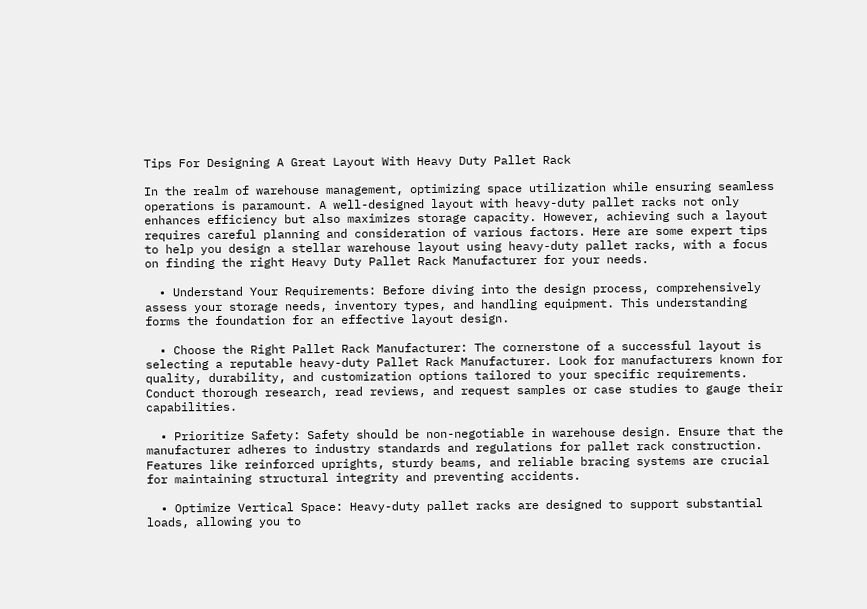Tips For Designing A Great Layout With Heavy Duty Pallet Rack

In the realm of warehouse management, optimizing space utilization while ensuring seamless operations is paramount. A well-designed layout with heavy-duty pallet racks not only enhances efficiency but also maximizes storage capacity. However, achieving such a layout requires careful planning and consideration of various factors. Here are some expert tips to help you design a stellar warehouse layout using heavy-duty pallet racks, with a focus on finding the right Heavy Duty Pallet Rack Manufacturer for your needs.

  • Understand Your Requirements: Before diving into the design process, comprehensively assess your storage needs, inventory types, and handling equipment. This understanding forms the foundation for an effective layout design.

  • Choose the Right Pallet Rack Manufacturer: The cornerstone of a successful layout is selecting a reputable heavy-duty Pallet Rack Manufacturer. Look for manufacturers known for quality, durability, and customization options tailored to your specific requirements. Conduct thorough research, read reviews, and request samples or case studies to gauge their capabilities.

  • Prioritize Safety: Safety should be non-negotiable in warehouse design. Ensure that the manufacturer adheres to industry standards and regulations for pallet rack construction. Features like reinforced uprights, sturdy beams, and reliable bracing systems are crucial for maintaining structural integrity and preventing accidents.

  • Optimize Vertical Space: Heavy-duty pallet racks are designed to support substantial loads, allowing you to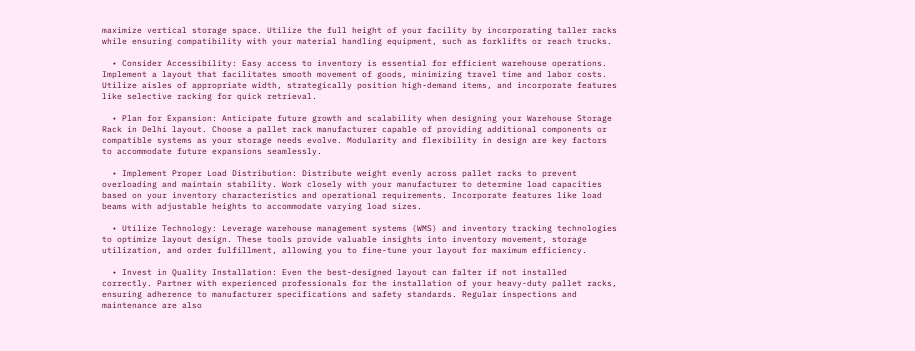maximize vertical storage space. Utilize the full height of your facility by incorporating taller racks while ensuring compatibility with your material handling equipment, such as forklifts or reach trucks.

  • Consider Accessibility: Easy access to inventory is essential for efficient warehouse operations. Implement a layout that facilitates smooth movement of goods, minimizing travel time and labor costs. Utilize aisles of appropriate width, strategically position high-demand items, and incorporate features like selective racking for quick retrieval.

  • Plan for Expansion: Anticipate future growth and scalability when designing your Warehouse Storage Rack in Delhi layout. Choose a pallet rack manufacturer capable of providing additional components or compatible systems as your storage needs evolve. Modularity and flexibility in design are key factors to accommodate future expansions seamlessly.

  • Implement Proper Load Distribution: Distribute weight evenly across pallet racks to prevent overloading and maintain stability. Work closely with your manufacturer to determine load capacities based on your inventory characteristics and operational requirements. Incorporate features like load beams with adjustable heights to accommodate varying load sizes.

  • Utilize Technology: Leverage warehouse management systems (WMS) and inventory tracking technologies to optimize layout design. These tools provide valuable insights into inventory movement, storage utilization, and order fulfillment, allowing you to fine-tune your layout for maximum efficiency.

  • Invest in Quality Installation: Even the best-designed layout can falter if not installed correctly. Partner with experienced professionals for the installation of your heavy-duty pallet racks, ensuring adherence to manufacturer specifications and safety standards. Regular inspections and maintenance are also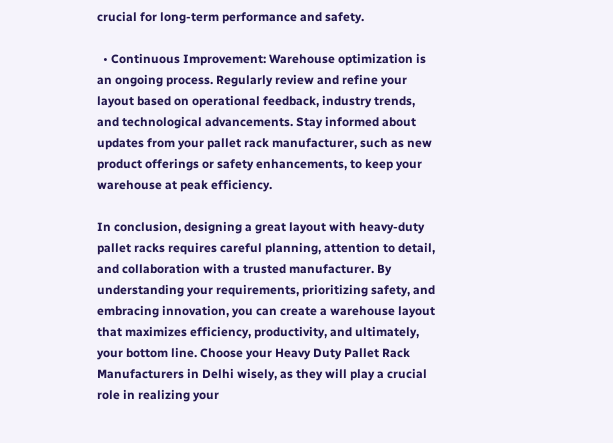crucial for long-term performance and safety.

  • Continuous Improvement: Warehouse optimization is an ongoing process. Regularly review and refine your layout based on operational feedback, industry trends, and technological advancements. Stay informed about updates from your pallet rack manufacturer, such as new product offerings or safety enhancements, to keep your warehouse at peak efficiency.

In conclusion, designing a great layout with heavy-duty pallet racks requires careful planning, attention to detail, and collaboration with a trusted manufacturer. By understanding your requirements, prioritizing safety, and embracing innovation, you can create a warehouse layout that maximizes efficiency, productivity, and ultimately, your bottom line. Choose your Heavy Duty Pallet Rack Manufacturers in Delhi wisely, as they will play a crucial role in realizing your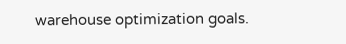warehouse optimization goals.